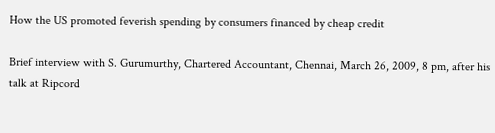How the US promoted feverish spending by consumers financed by cheap credit

Brief interview with S. Gurumurthy, Chartered Accountant, Chennai, March 26, 2009, 8 pm, after his talk at Ripcord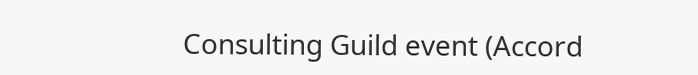Consulting Guild event (Accord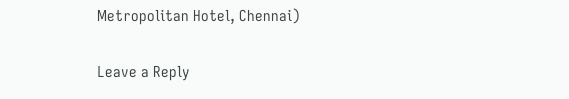Metropolitan Hotel, Chennai)

Leave a Reply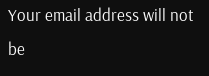Your email address will not be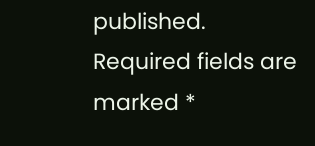published. Required fields are marked *